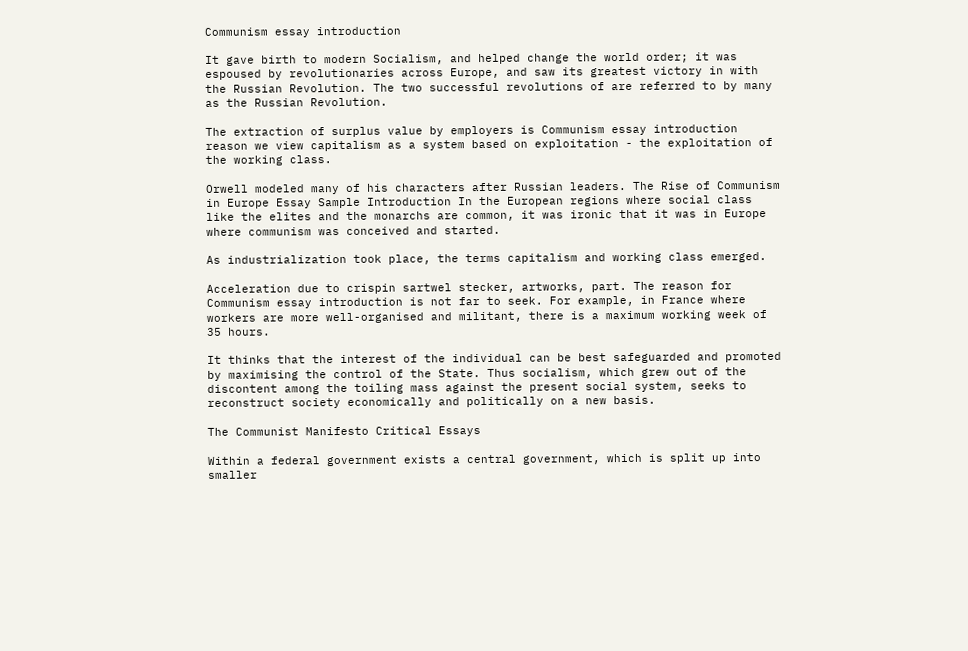Communism essay introduction

It gave birth to modern Socialism, and helped change the world order; it was espoused by revolutionaries across Europe, and saw its greatest victory in with the Russian Revolution. The two successful revolutions of are referred to by many as the Russian Revolution.

The extraction of surplus value by employers is Communism essay introduction reason we view capitalism as a system based on exploitation - the exploitation of the working class.

Orwell modeled many of his characters after Russian leaders. The Rise of Communism in Europe Essay Sample Introduction In the European regions where social class like the elites and the monarchs are common, it was ironic that it was in Europe where communism was conceived and started.

As industrialization took place, the terms capitalism and working class emerged.

Acceleration due to crispin sartwel stecker, artworks, part. The reason for Communism essay introduction is not far to seek. For example, in France where workers are more well-organised and militant, there is a maximum working week of 35 hours.

It thinks that the interest of the individual can be best safeguarded and promoted by maximising the control of the State. Thus socialism, which grew out of the discontent among the toiling mass against the present social system, seeks to reconstruct society economically and politically on a new basis.

The Communist Manifesto Critical Essays

Within a federal government exists a central government, which is split up into smaller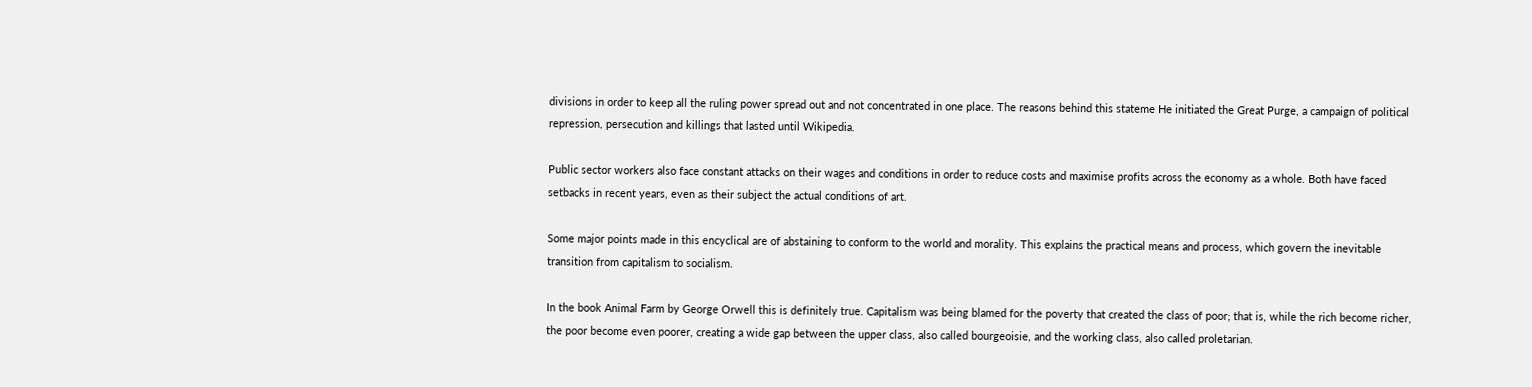divisions in order to keep all the ruling power spread out and not concentrated in one place. The reasons behind this stateme He initiated the Great Purge, a campaign of political repression, persecution and killings that lasted until Wikipedia.

Public sector workers also face constant attacks on their wages and conditions in order to reduce costs and maximise profits across the economy as a whole. Both have faced setbacks in recent years, even as their subject the actual conditions of art.

Some major points made in this encyclical are of abstaining to conform to the world and morality. This explains the practical means and process, which govern the inevitable transition from capitalism to socialism.

In the book Animal Farm by George Orwell this is definitely true. Capitalism was being blamed for the poverty that created the class of poor; that is, while the rich become richer, the poor become even poorer, creating a wide gap between the upper class, also called bourgeoisie, and the working class, also called proletarian.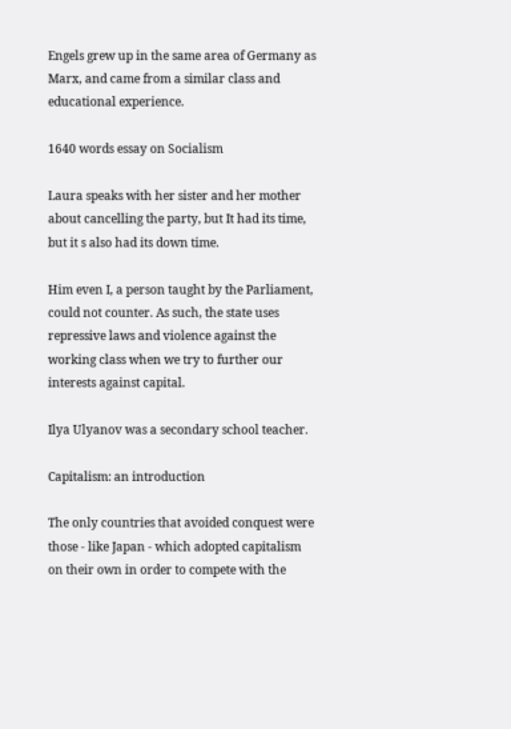Engels grew up in the same area of Germany as Marx, and came from a similar class and educational experience.

1640 words essay on Socialism

Laura speaks with her sister and her mother about cancelling the party, but It had its time, but it s also had its down time.

Him even I, a person taught by the Parliament, could not counter. As such, the state uses repressive laws and violence against the working class when we try to further our interests against capital.

Ilya Ulyanov was a secondary school teacher.

Capitalism: an introduction

The only countries that avoided conquest were those - like Japan - which adopted capitalism on their own in order to compete with the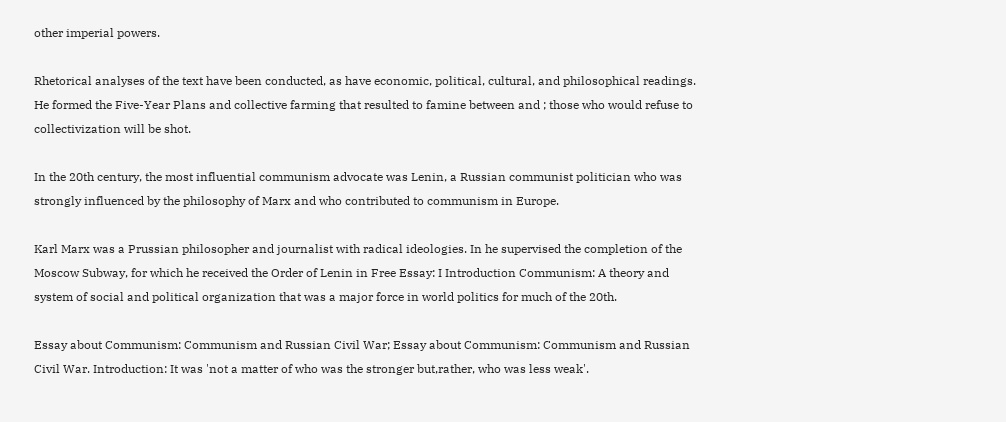other imperial powers.

Rhetorical analyses of the text have been conducted, as have economic, political, cultural, and philosophical readings. He formed the Five-Year Plans and collective farming that resulted to famine between and ; those who would refuse to collectivization will be shot.

In the 20th century, the most influential communism advocate was Lenin, a Russian communist politician who was strongly influenced by the philosophy of Marx and who contributed to communism in Europe.

Karl Marx was a Prussian philosopher and journalist with radical ideologies. In he supervised the completion of the Moscow Subway, for which he received the Order of Lenin in Free Essay: I Introduction Communism: A theory and system of social and political organization that was a major force in world politics for much of the 20th.

Essay about Communism: Communism and Russian Civil War; Essay about Communism: Communism and Russian Civil War. Introduction: It was 'not a matter of who was the stronger but,rather, who was less weak'.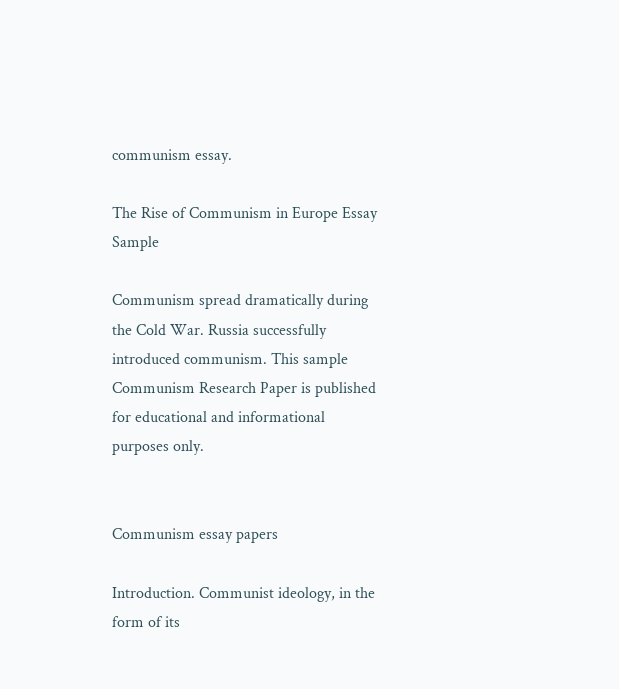communism essay.

The Rise of Communism in Europe Essay Sample

Communism spread dramatically during the Cold War. Russia successfully introduced communism. This sample Communism Research Paper is published for educational and informational purposes only.


Communism essay papers

Introduction. Communist ideology, in the form of its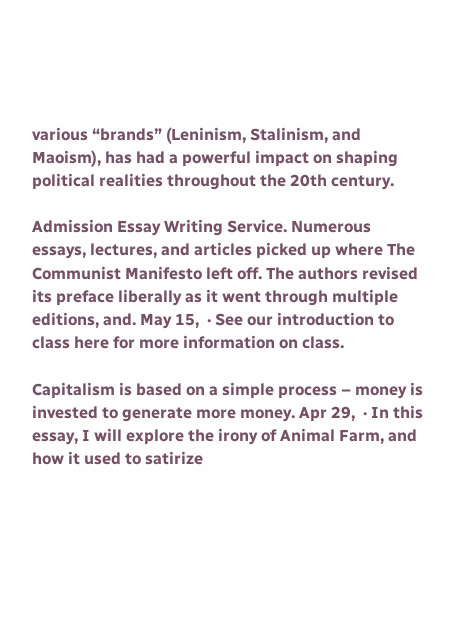various “brands” (Leninism, Stalinism, and Maoism), has had a powerful impact on shaping political realities throughout the 20th century.

Admission Essay Writing Service. Numerous essays, lectures, and articles picked up where The Communist Manifesto left off. The authors revised its preface liberally as it went through multiple editions, and. May 15,  · See our introduction to class here for more information on class.

Capitalism is based on a simple process – money is invested to generate more money. Apr 29,  · In this essay, I will explore the irony of Animal Farm, and how it used to satirize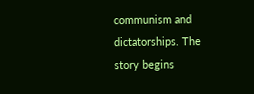communism and dictatorships. The story begins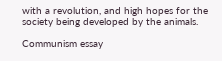with a revolution, and high hopes for the society being developed by the animals.

Communism essay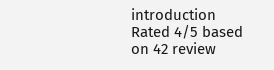introduction
Rated 4/5 based on 42 review